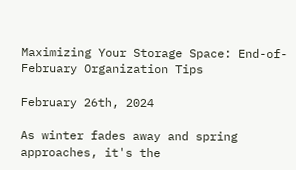Maximizing Your Storage Space: End-of-February Organization Tips

February 26th, 2024

As winter fades away and spring approaches, it's the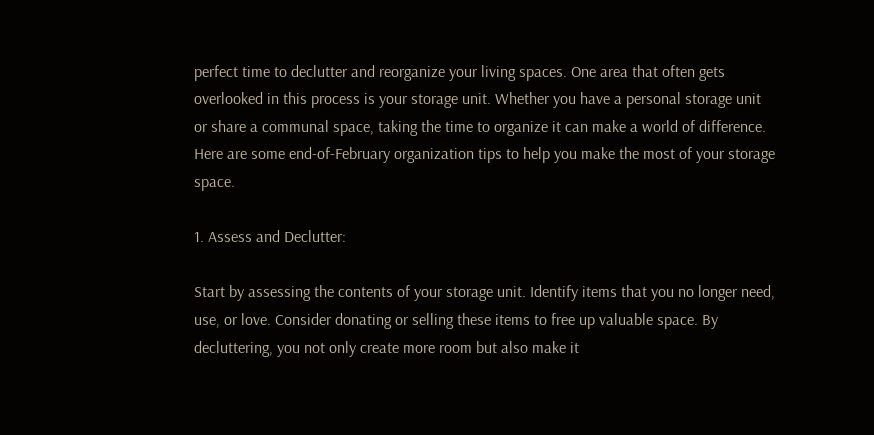perfect time to declutter and reorganize your living spaces. One area that often gets overlooked in this process is your storage unit. Whether you have a personal storage unit or share a communal space, taking the time to organize it can make a world of difference. Here are some end-of-February organization tips to help you make the most of your storage space.

1. Assess and Declutter:

Start by assessing the contents of your storage unit. Identify items that you no longer need, use, or love. Consider donating or selling these items to free up valuable space. By decluttering, you not only create more room but also make it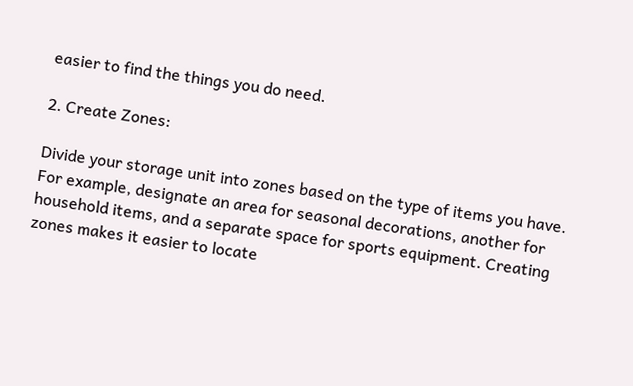easier to find the things you do need.

2. Create Zones:

Divide your storage unit into zones based on the type of items you have. For example, designate an area for seasonal decorations, another for household items, and a separate space for sports equipment. Creating zones makes it easier to locate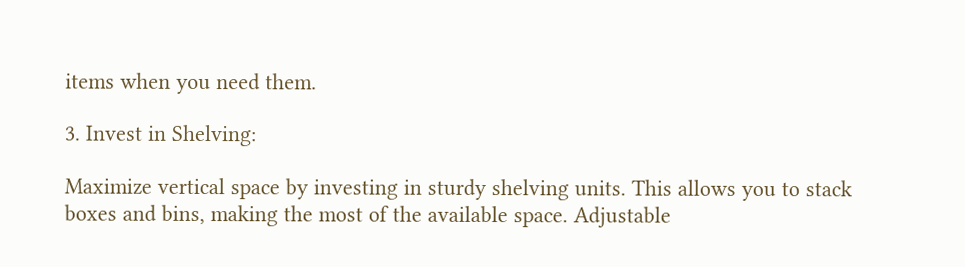items when you need them.

3. Invest in Shelving:

Maximize vertical space by investing in sturdy shelving units. This allows you to stack boxes and bins, making the most of the available space. Adjustable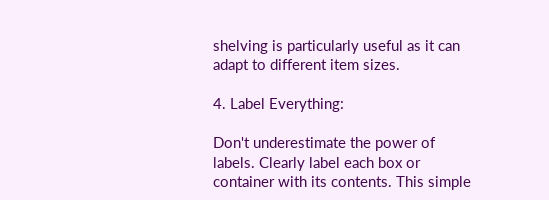shelving is particularly useful as it can adapt to different item sizes.

4. Label Everything:

Don't underestimate the power of labels. Clearly label each box or container with its contents. This simple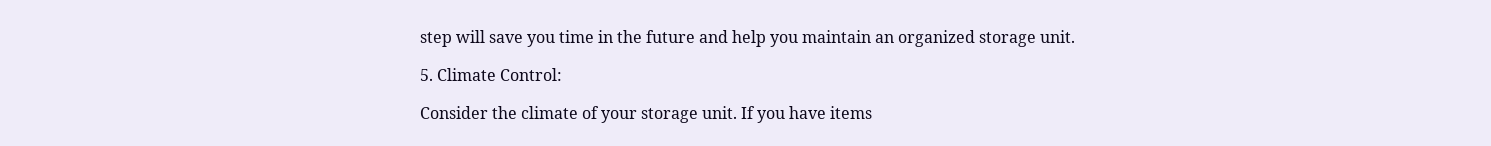step will save you time in the future and help you maintain an organized storage unit.

5. Climate Control:

Consider the climate of your storage unit. If you have items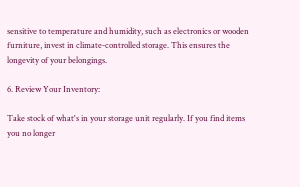sensitive to temperature and humidity, such as electronics or wooden furniture, invest in climate-controlled storage. This ensures the longevity of your belongings.

6. Review Your Inventory:

Take stock of what's in your storage unit regularly. If you find items you no longer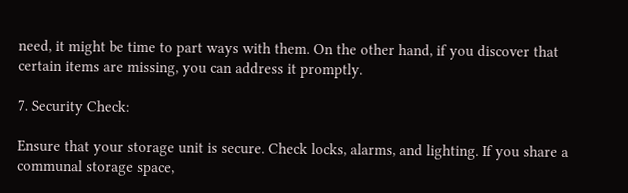need, it might be time to part ways with them. On the other hand, if you discover that certain items are missing, you can address it promptly.

7. Security Check:

Ensure that your storage unit is secure. Check locks, alarms, and lighting. If you share a communal storage space,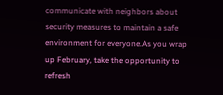communicate with neighbors about security measures to maintain a safe environment for everyone.As you wrap up February, take the opportunity to refresh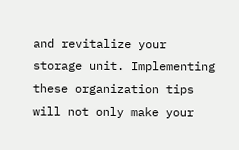and revitalize your storage unit. Implementing these organization tips will not only make your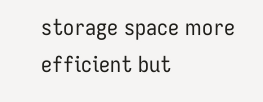storage space more efficient but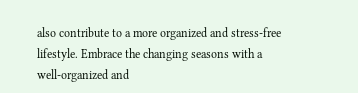also contribute to a more organized and stress-free lifestyle. Embrace the changing seasons with a well-organized and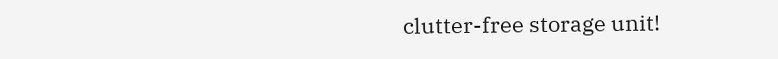clutter-free storage unit!